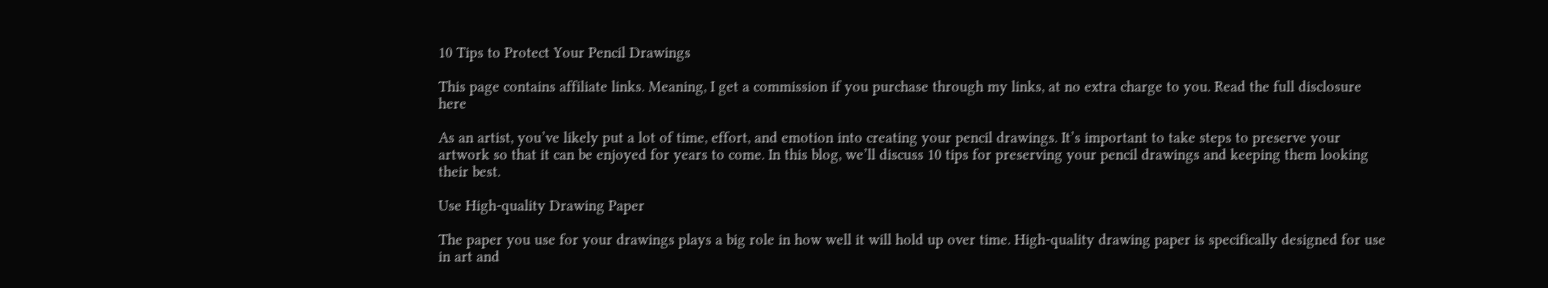10 Tips to Protect Your Pencil Drawings

This page contains affiliate links. Meaning, I get a commission if you purchase through my links, at no extra charge to you. Read the full disclosure here

As an artist, you’ve likely put a lot of time, effort, and emotion into creating your pencil drawings. It’s important to take steps to preserve your artwork so that it can be enjoyed for years to come. In this blog, we’ll discuss 10 tips for preserving your pencil drawings and keeping them looking their best.

Use High-quality Drawing Paper

The paper you use for your drawings plays a big role in how well it will hold up over time. High-quality drawing paper is specifically designed for use in art and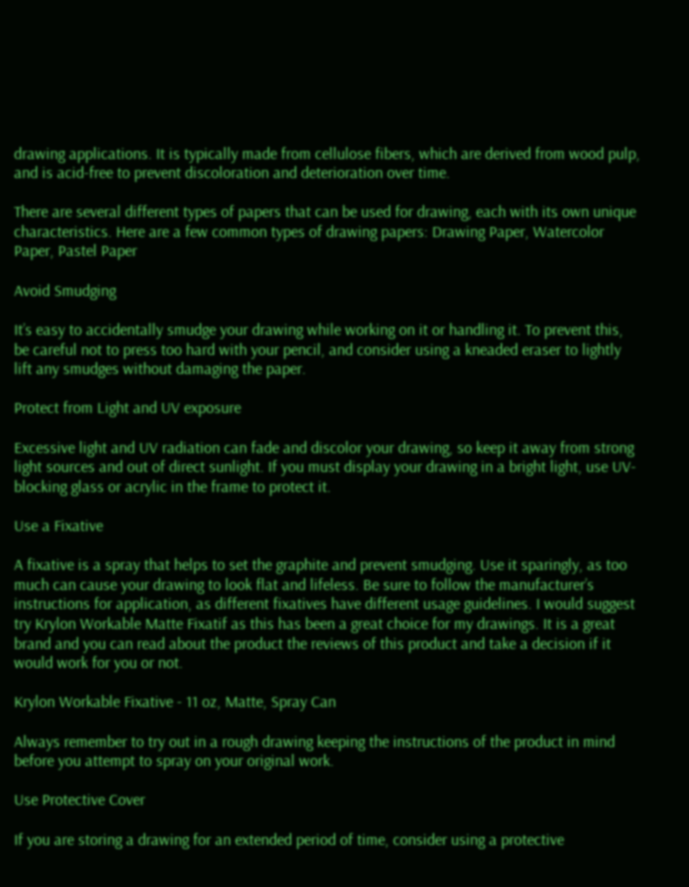drawing applications. It is typically made from cellulose fibers, which are derived from wood pulp, and is acid-free to prevent discoloration and deterioration over time.

There are several different types of papers that can be used for drawing, each with its own unique characteristics. Here are a few common types of drawing papers: Drawing Paper, Watercolor Paper, Pastel Paper

Avoid Smudging

It’s easy to accidentally smudge your drawing while working on it or handling it. To prevent this, be careful not to press too hard with your pencil, and consider using a kneaded eraser to lightly lift any smudges without damaging the paper.

Protect from Light and UV exposure

Excessive light and UV radiation can fade and discolor your drawing, so keep it away from strong light sources and out of direct sunlight. If you must display your drawing in a bright light, use UV-blocking glass or acrylic in the frame to protect it.

Use a Fixative

A fixative is a spray that helps to set the graphite and prevent smudging. Use it sparingly, as too much can cause your drawing to look flat and lifeless. Be sure to follow the manufacturer’s instructions for application, as different fixatives have different usage guidelines. I would suggest try Krylon Workable Matte Fixatif as this has been a great choice for my drawings. It is a great brand and you can read about the product the reviews of this product and take a decision if it would work for you or not.

Krylon Workable Fixative - 11 oz, Matte, Spray Can

Always remember to try out in a rough drawing keeping the instructions of the product in mind before you attempt to spray on your original work.

Use Protective Cover

If you are storing a drawing for an extended period of time, consider using a protective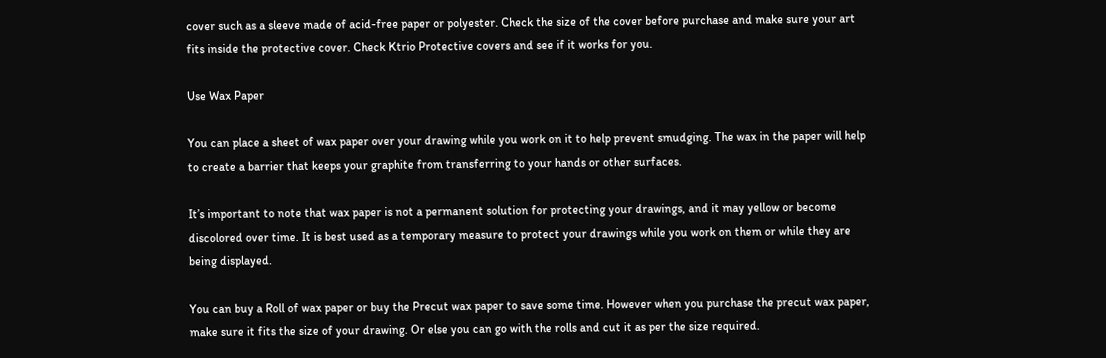cover such as a sleeve made of acid-free paper or polyester. Check the size of the cover before purchase and make sure your art fits inside the protective cover. Check Ktrio Protective covers and see if it works for you.

Use Wax Paper

You can place a sheet of wax paper over your drawing while you work on it to help prevent smudging. The wax in the paper will help to create a barrier that keeps your graphite from transferring to your hands or other surfaces.

It’s important to note that wax paper is not a permanent solution for protecting your drawings, and it may yellow or become discolored over time. It is best used as a temporary measure to protect your drawings while you work on them or while they are being displayed.

You can buy a Roll of wax paper or buy the Precut wax paper to save some time. However when you purchase the precut wax paper, make sure it fits the size of your drawing. Or else you can go with the rolls and cut it as per the size required.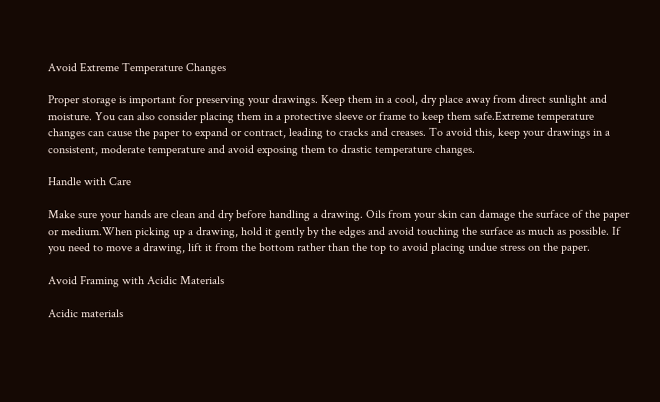Avoid Extreme Temperature Changes

Proper storage is important for preserving your drawings. Keep them in a cool, dry place away from direct sunlight and moisture. You can also consider placing them in a protective sleeve or frame to keep them safe.Extreme temperature changes can cause the paper to expand or contract, leading to cracks and creases. To avoid this, keep your drawings in a consistent, moderate temperature and avoid exposing them to drastic temperature changes.

Handle with Care

Make sure your hands are clean and dry before handling a drawing. Oils from your skin can damage the surface of the paper or medium.When picking up a drawing, hold it gently by the edges and avoid touching the surface as much as possible. If you need to move a drawing, lift it from the bottom rather than the top to avoid placing undue stress on the paper.

Avoid Framing with Acidic Materials

Acidic materials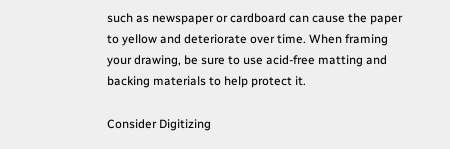such as newspaper or cardboard can cause the paper to yellow and deteriorate over time. When framing your drawing, be sure to use acid-free matting and backing materials to help protect it.

Consider Digitizing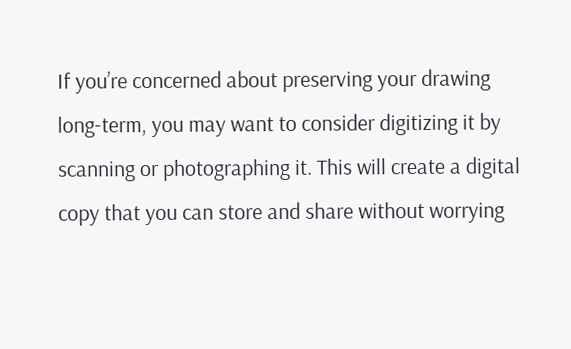If you’re concerned about preserving your drawing long-term, you may want to consider digitizing it by scanning or photographing it. This will create a digital copy that you can store and share without worrying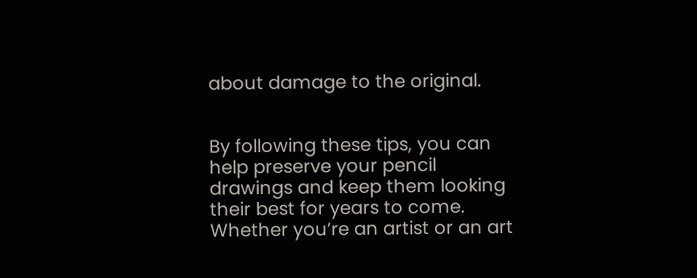about damage to the original.


By following these tips, you can help preserve your pencil drawings and keep them looking their best for years to come. Whether you’re an artist or an art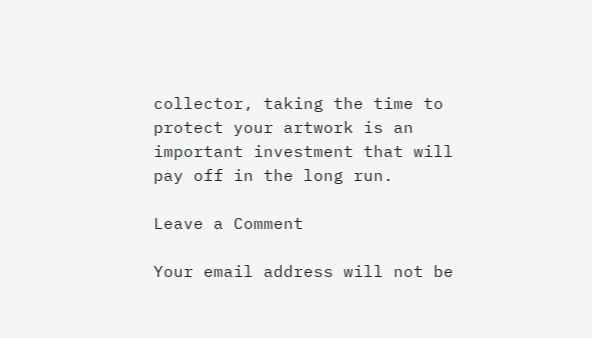collector, taking the time to protect your artwork is an important investment that will pay off in the long run.

Leave a Comment

Your email address will not be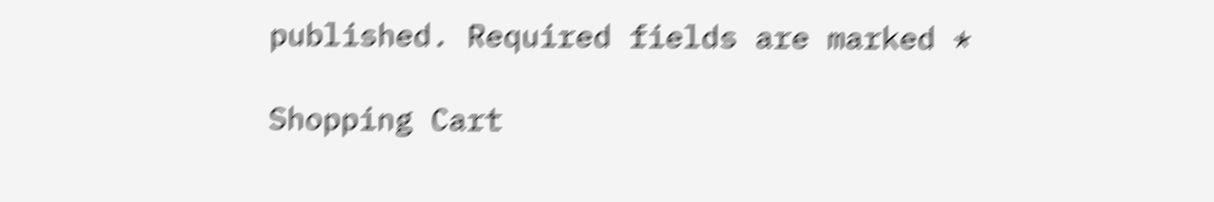published. Required fields are marked *

Shopping Cart